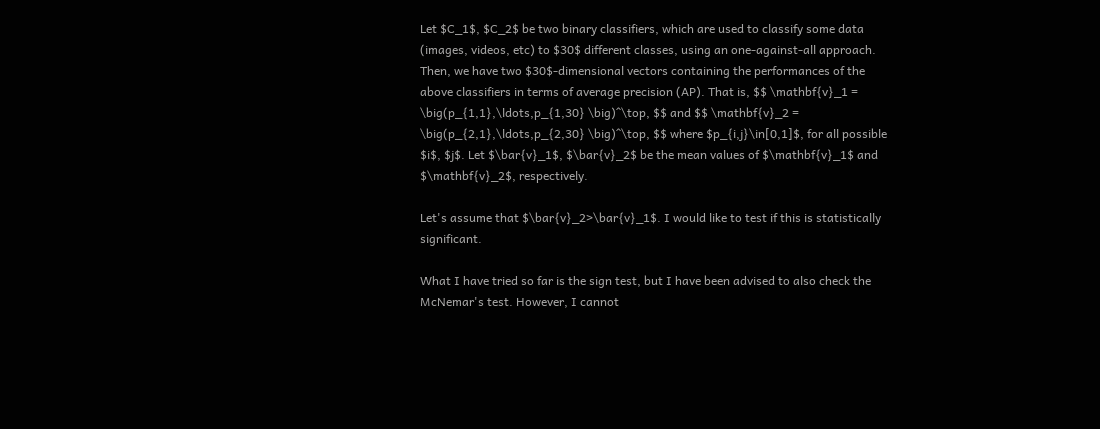Let $C_1$, $C_2$ be two binary classifiers, which are used to classify some data (images, videos, etc) to $30$ different classes, using an one-against-all approach. Then, we have two $30$-dimensional vectors containing the performances of the above classifiers in terms of average precision (AP). That is, $$ \mathbf{v}_1 = \big(p_{1,1},\ldots,p_{1,30} \big)^\top, $$ and $$ \mathbf{v}_2 = \big(p_{2,1},\ldots,p_{2,30} \big)^\top, $$ where $p_{i,j}\in[0,1]$, for all possible $i$, $j$. Let $\bar{v}_1$, $\bar{v}_2$ be the mean values of $\mathbf{v}_1$ and $\mathbf{v}_2$, respectively.

Let's assume that $\bar{v}_2>\bar{v}_1$. I would like to test if this is statistically significant.

What I have tried so far is the sign test, but I have been advised to also check the McNemar's test. However, I cannot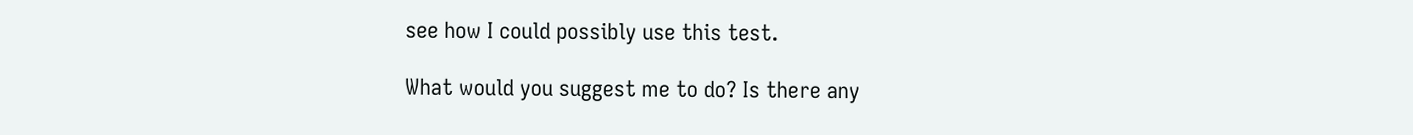see how I could possibly use this test.

What would you suggest me to do? Is there any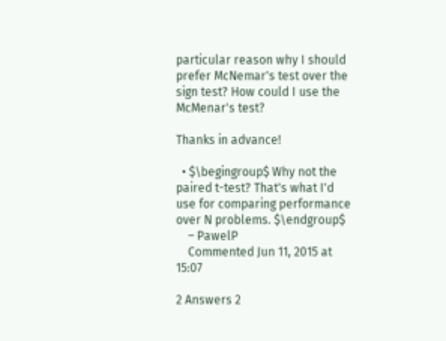particular reason why I should prefer McNemar's test over the sign test? How could I use the McMenar's test?

Thanks in advance!

  • $\begingroup$ Why not the paired t-test? That's what I'd use for comparing performance over N problems. $\endgroup$
    – PawelP
    Commented Jun 11, 2015 at 15:07

2 Answers 2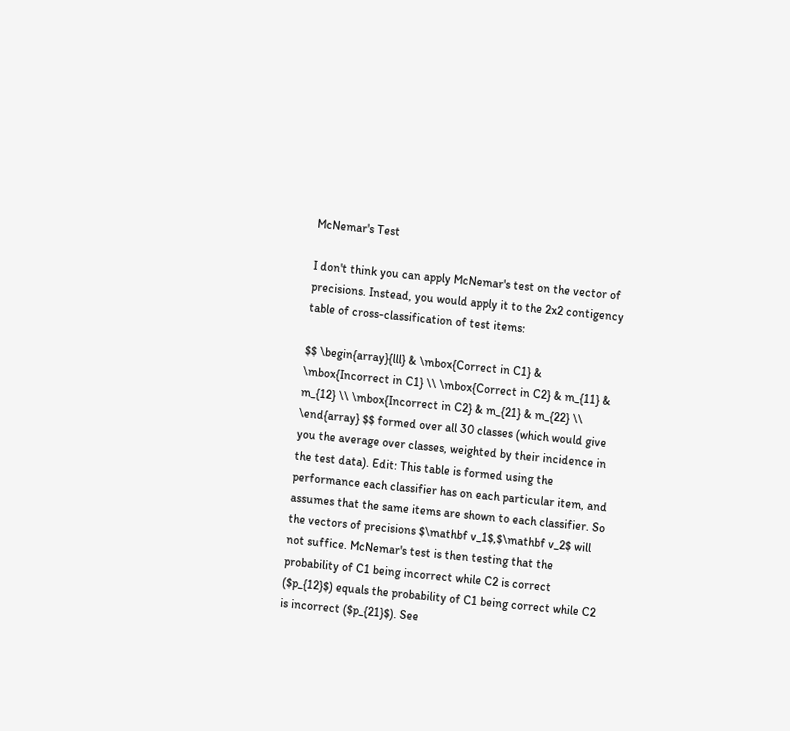McNemar's Test

I don't think you can apply McNemar's test on the vector of precisions. Instead, you would apply it to the 2x2 contigency table of cross-classification of test items:

$$ \begin{array}{lll} & \mbox{Correct in C1} & \mbox{Incorrect in C1} \\ \mbox{Correct in C2} & m_{11} & m_{12} \\ \mbox{Incorrect in C2} & m_{21} & m_{22} \\ \end{array} $$ formed over all 30 classes (which would give you the average over classes, weighted by their incidence in the test data). Edit: This table is formed using the performance each classifier has on each particular item, and assumes that the same items are shown to each classifier. So the vectors of precisions $\mathbf v_1$,$\mathbf v_2$ will not suffice. McNemar's test is then testing that the probability of C1 being incorrect while C2 is correct ($p_{12}$) equals the probability of C1 being correct while C2 is incorrect ($p_{21}$). See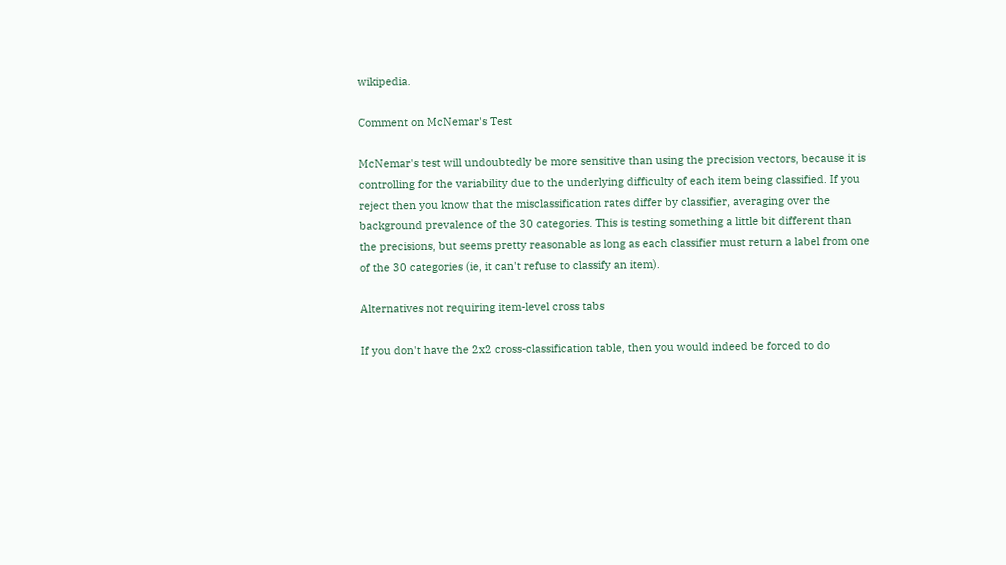wikipedia.

Comment on McNemar's Test

McNemar's test will undoubtedly be more sensitive than using the precision vectors, because it is controlling for the variability due to the underlying difficulty of each item being classified. If you reject then you know that the misclassification rates differ by classifier, averaging over the background prevalence of the 30 categories. This is testing something a little bit different than the precisions, but seems pretty reasonable as long as each classifier must return a label from one of the 30 categories (ie, it can't refuse to classify an item).

Alternatives not requiring item-level cross tabs

If you don't have the 2x2 cross-classification table, then you would indeed be forced to do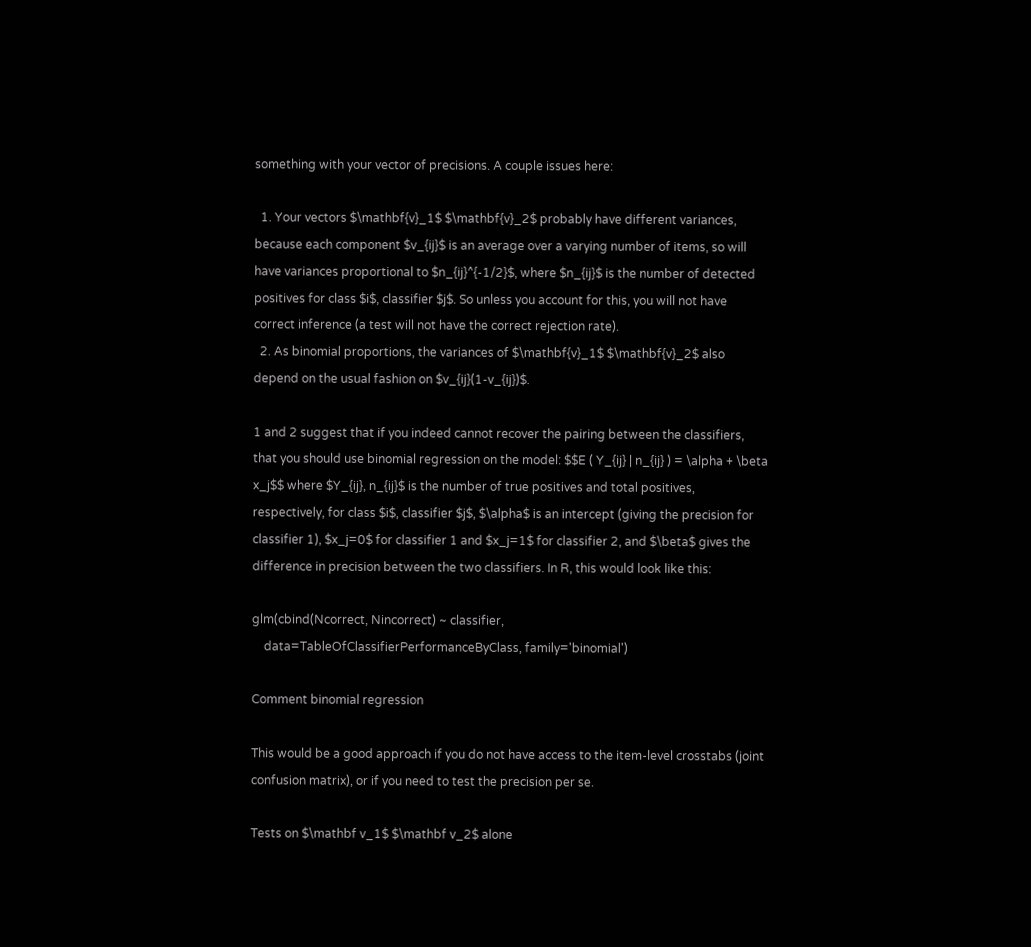something with your vector of precisions. A couple issues here:

  1. Your vectors $\mathbf{v}_1$ $\mathbf{v}_2$ probably have different variances, because each component $v_{ij}$ is an average over a varying number of items, so will have variances proportional to $n_{ij}^{-1/2}$, where $n_{ij}$ is the number of detected positives for class $i$, classifier $j$. So unless you account for this, you will not have correct inference (a test will not have the correct rejection rate).
  2. As binomial proportions, the variances of $\mathbf{v}_1$ $\mathbf{v}_2$ also depend on the usual fashion on $v_{ij}(1-v_{ij})$.

1 and 2 suggest that if you indeed cannot recover the pairing between the classifiers, that you should use binomial regression on the model: $$E ( Y_{ij} | n_{ij} ) = \alpha + \beta x_j$$ where $Y_{ij}, n_{ij}$ is the number of true positives and total positives, respectively, for class $i$, classifier $j$, $\alpha$ is an intercept (giving the precision for classifier 1), $x_j=0$ for classifier 1 and $x_j=1$ for classifier 2, and $\beta$ gives the difference in precision between the two classifiers. In R, this would look like this:

glm(cbind(Ncorrect, Nincorrect) ~ classifier,
    data=TableOfClassifierPerformanceByClass, family='binomial')

Comment binomial regression

This would be a good approach if you do not have access to the item-level crosstabs (joint confusion matrix), or if you need to test the precision per se.

Tests on $\mathbf v_1$ $\mathbf v_2$ alone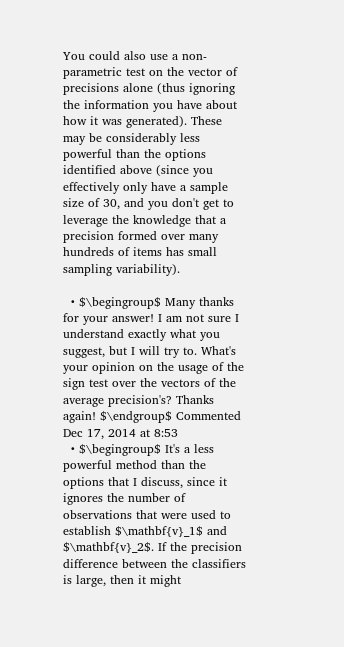You could also use a non-parametric test on the vector of precisions alone (thus ignoring the information you have about how it was generated). These may be considerably less powerful than the options identified above (since you effectively only have a sample size of 30, and you don't get to leverage the knowledge that a precision formed over many hundreds of items has small sampling variability).

  • $\begingroup$ Many thanks for your answer! I am not sure I understand exactly what you suggest, but I will try to. What's your opinion on the usage of the sign test over the vectors of the average precision's? Thanks again! $\endgroup$ Commented Dec 17, 2014 at 8:53
  • $\begingroup$ It's a less powerful method than the options that I discuss, since it ignores the number of observations that were used to establish $\mathbf{v}_1$ and $\mathbf{v}_2$. If the precision difference between the classifiers is large, then it might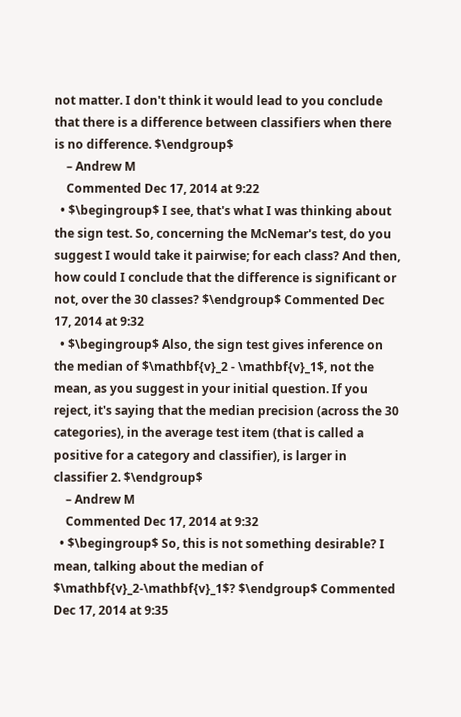not matter. I don't think it would lead to you conclude that there is a difference between classifiers when there is no difference. $\endgroup$
    – Andrew M
    Commented Dec 17, 2014 at 9:22
  • $\begingroup$ I see, that's what I was thinking about the sign test. So, concerning the McNemar's test, do you suggest I would take it pairwise; for each class? And then, how could I conclude that the difference is significant or not, over the 30 classes? $\endgroup$ Commented Dec 17, 2014 at 9:32
  • $\begingroup$ Also, the sign test gives inference on the median of $\mathbf{v}_2 - \mathbf{v}_1$, not the mean, as you suggest in your initial question. If you reject, it's saying that the median precision (across the 30 categories), in the average test item (that is called a positive for a category and classifier), is larger in classifier 2. $\endgroup$
    – Andrew M
    Commented Dec 17, 2014 at 9:32
  • $\begingroup$ So, this is not something desirable? I mean, talking about the median of $\mathbf{v}_2-\mathbf{v}_1$? $\endgroup$ Commented Dec 17, 2014 at 9:35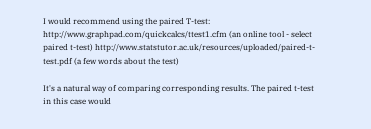I would recommend using the paired T-test: http://www.graphpad.com/quickcalcs/ttest1.cfm (an online tool - select paired t-test) http://www.statstutor.ac.uk/resources/uploaded/paired-t-test.pdf (a few words about the test)

It's a natural way of comparing corresponding results. The paired t-test in this case would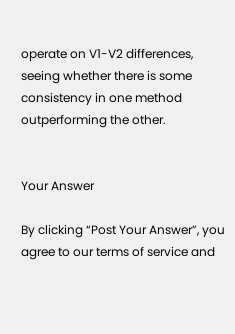operate on V1-V2 differences, seeing whether there is some consistency in one method outperforming the other.


Your Answer

By clicking “Post Your Answer”, you agree to our terms of service and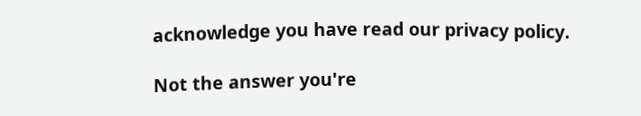acknowledge you have read our privacy policy.

Not the answer you're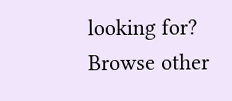looking for? Browse other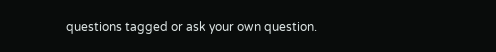questions tagged or ask your own question.